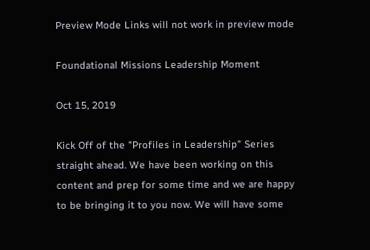Preview Mode Links will not work in preview mode

Foundational Missions Leadership Moment

Oct 15, 2019

Kick Off of the "Profiles in Leadership" Series straight ahead. We have been working on this content and prep for some time and we are happy to be bringing it to you now. We will have some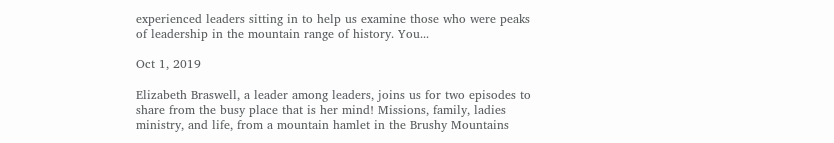experienced leaders sitting in to help us examine those who were peaks of leadership in the mountain range of history. You...

Oct 1, 2019

Elizabeth Braswell, a leader among leaders, joins us for two episodes to share from the busy place that is her mind! Missions, family, ladies ministry, and life, from a mountain hamlet in the Brushy Mountains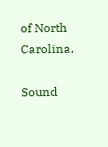of North Carolina.

Sound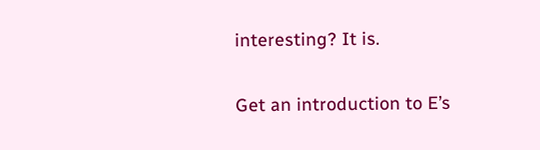interesting? It is.

Get an introduction to E’s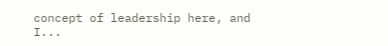concept of leadership here, and I...